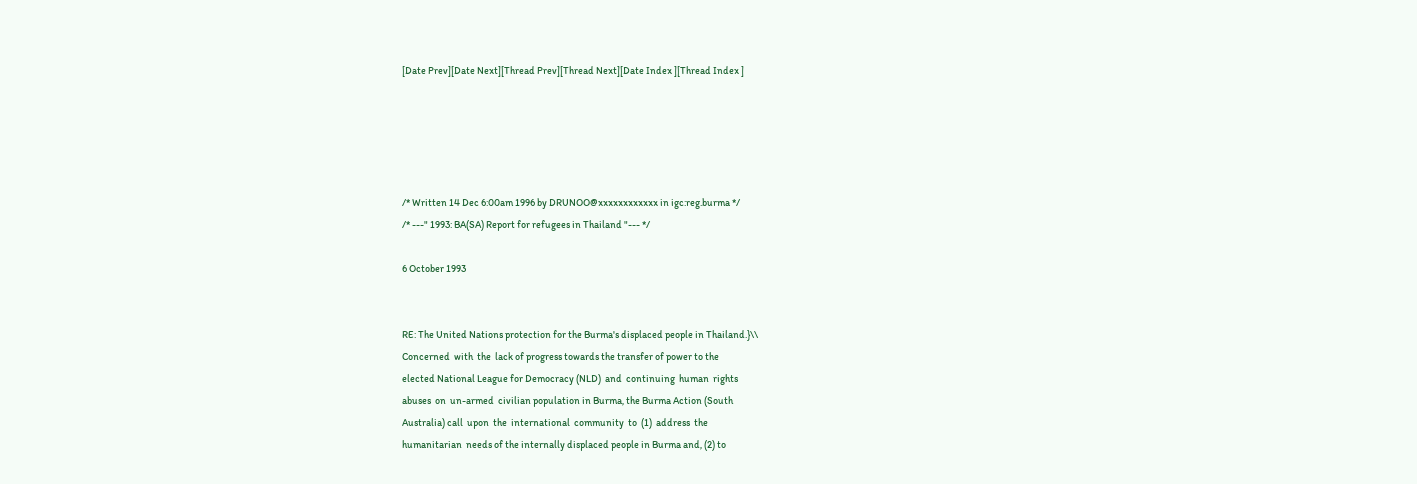[Date Prev][Date Next][Thread Prev][Thread Next][Date Index ][Thread Index ]





/* Written 14 Dec 6:00am 1996 by DRUNOO@xxxxxxxxxxxx in igc:reg.burma */
/* ---" 1993: BA(SA) Report for refugees in Thailand "--- */

6 October 1993


RE: The United Nations protection for the Burma's displaced people in Thailand.}\\
Concerned  with  the  lack of progress towards the transfer of power to the
elected National League for Democracy (NLD)  and  continuing  human  rights
abuses  on  un-armed  civilian population in Burma, the Burma Action (South
Australia) call  upon  the  international  community  to  (1)  address  the
humanitarian  needs of the internally displaced people in Burma and, (2) to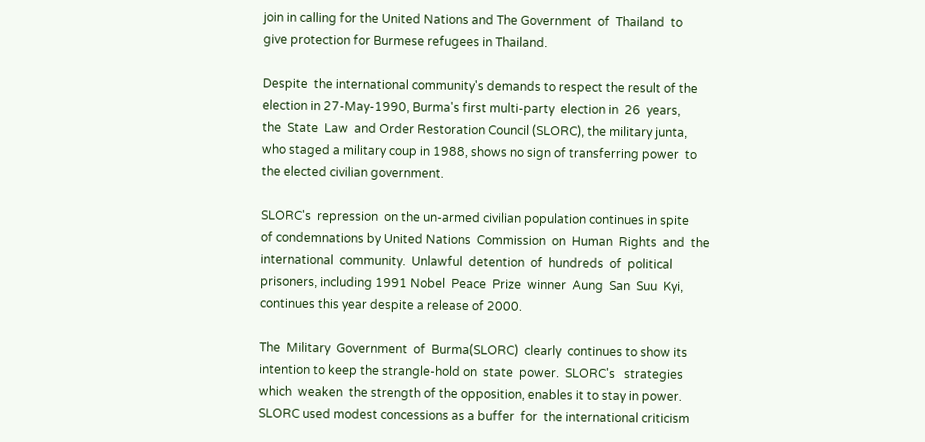join in calling for the United Nations and The Government  of  Thailand  to
give protection for Burmese refugees in Thailand.

Despite  the international community's demands to respect the result of the
election in 27-May-1990, Burma's first multi-party  election in  26  years,
the  State  Law  and Order Restoration Council (SLORC), the military junta,
who staged a military coup in 1988, shows no sign of transferring power  to
the elected civilian government.

SLORC's  repression  on the un-armed civilian population continues in spite
of condemnations by United Nations  Commission  on  Human  Rights  and  the
international  community.  Unlawful  detention  of  hundreds  of  political
prisoners, including 1991 Nobel  Peace  Prize  winner  Aung  San  Suu  Kyi,
continues this year despite a release of 2000.

The  Military  Government  of  Burma(SLORC)  clearly  continues to show its
intention to keep the strangle-hold on  state  power.  SLORC's   strategies
which  weaken  the strength of the opposition, enables it to stay in power.
SLORC used modest concessions as a buffer  for  the international criticism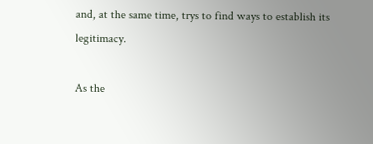and, at the same time, trys to find ways to establish its legitimacy.

As the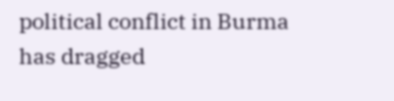political conflict in Burma has dragged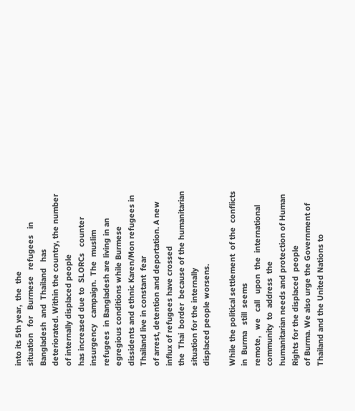into its 5th year,  the  the
situation   for   Burmese   refugees   in   Bangladesh  and  Thailand   has
deteriorated. Within the country, the number of internally displaced people
has increased due to  SLORCs   counter  insurgency   campaign.  The  muslim
refugees  in Bangladesh are living in an egregious conditions while Burmese
dissidents and ethnic Karen/Mon refugees in Thailand live in constant  fear
of arrest, detention and deportation. A new influx of refugees have crossed
the  Thai  border  because of the humanitarian situation for the internally
displaced people worsens.

While the political settlement  of the  conflicts  in  Burma   still  seems
remote,   we   call   upon  the  international  community  to  address  the
humanitarian needs and protection of Human Rights for the displaced  people
of Burma. We also urge the Government of Thailand and the United Nations to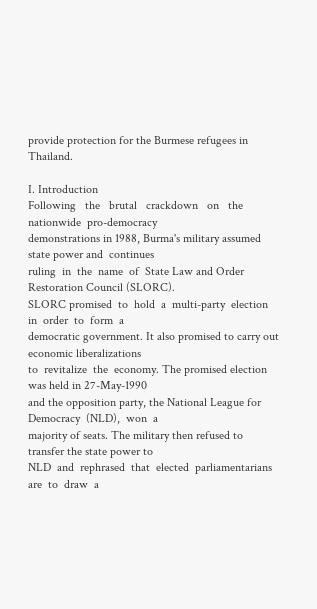provide protection for the Burmese refugees in Thailand.

I. Introduction
Following   the   brutal   crackdown   on   the   nationwide  pro-democracy
demonstrations in 1988, Burma's military assumed state power and  continues
ruling  in  the  name  of  State Law and Order Restoration Council (SLORC).
SLORC promised  to  hold  a  multi-party  election   in  order  to  form  a
democratic government. It also promised to carry out economic liberalizations
to  revitalize  the  economy. The promised election was held in 27-May-1990
and the opposition party, the National League for Democracy  (NLD),  won  a
majority of seats. The military then refused to transfer the state power to
NLD  and  rephrased  that  elected  parliamentarians  are  to  draw  a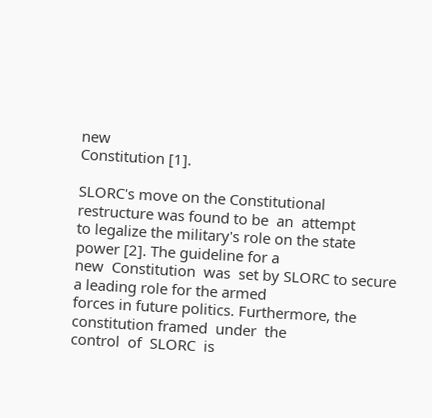new
Constitution [1].

SLORC's move on the Constitutional restructure was found to be  an  attempt
to legalize the military's role on the state power [2]. The guideline for a
new  Constitution  was  set by SLORC to secure a leading role for the armed
forces in future politics. Furthermore, the constitution framed  under  the
control  of  SLORC  is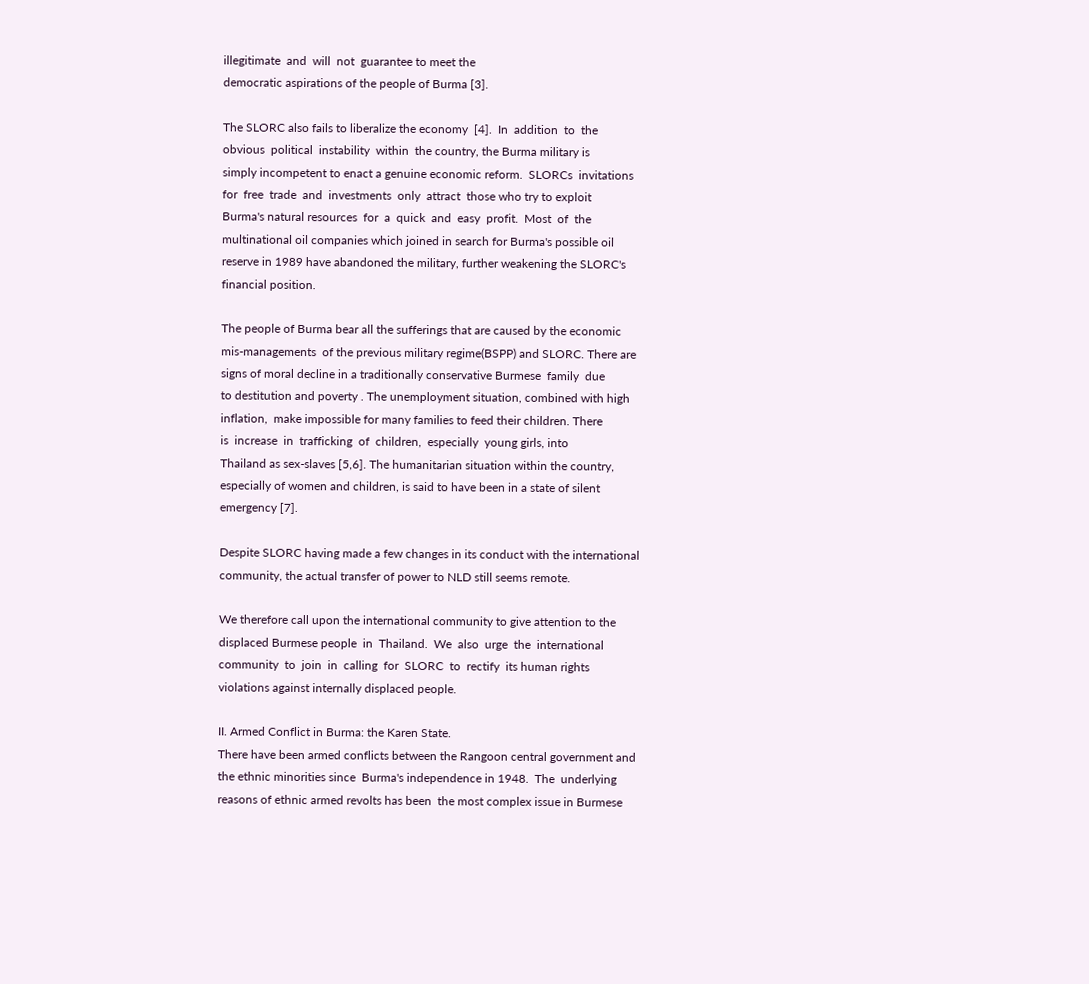illegitimate  and  will  not  guarantee to meet the
democratic aspirations of the people of Burma [3].

The SLORC also fails to liberalize the economy  [4].  In  addition  to  the
obvious  political  instability  within  the country, the Burma military is
simply incompetent to enact a genuine economic reform.  SLORCs  invitations
for  free  trade  and  investments  only  attract  those who try to exploit
Burma's natural resources  for  a  quick  and  easy  profit.  Most  of  the
multinational oil companies which joined in search for Burma's possible oil
reserve in 1989 have abandoned the military, further weakening the SLORC's
financial position.

The people of Burma bear all the sufferings that are caused by the economic
mis-managements  of the previous military regime(BSPP) and SLORC. There are
signs of moral decline in a traditionally conservative Burmese  family  due
to destitution and poverty . The unemployment situation, combined with high
inflation,  make impossible for many families to feed their children. There
is  increase  in  trafficking  of  children,  especially  young girls, into
Thailand as sex-slaves [5,6]. The humanitarian situation within the country,
especially of women and children, is said to have been in a state of silent
emergency [7].

Despite SLORC having made a few changes in its conduct with the international
community, the actual transfer of power to NLD still seems remote.

We therefore call upon the international community to give attention to the
displaced Burmese people  in  Thailand.  We  also  urge  the  international
community  to  join  in  calling  for  SLORC  to  rectify  its human rights
violations against internally displaced people.

II. Armed Conflict in Burma: the Karen State.
There have been armed conflicts between the Rangoon central government and
the ethnic minorities since  Burma's independence in 1948.  The  underlying
reasons of ethnic armed revolts has been  the most complex issue in Burmese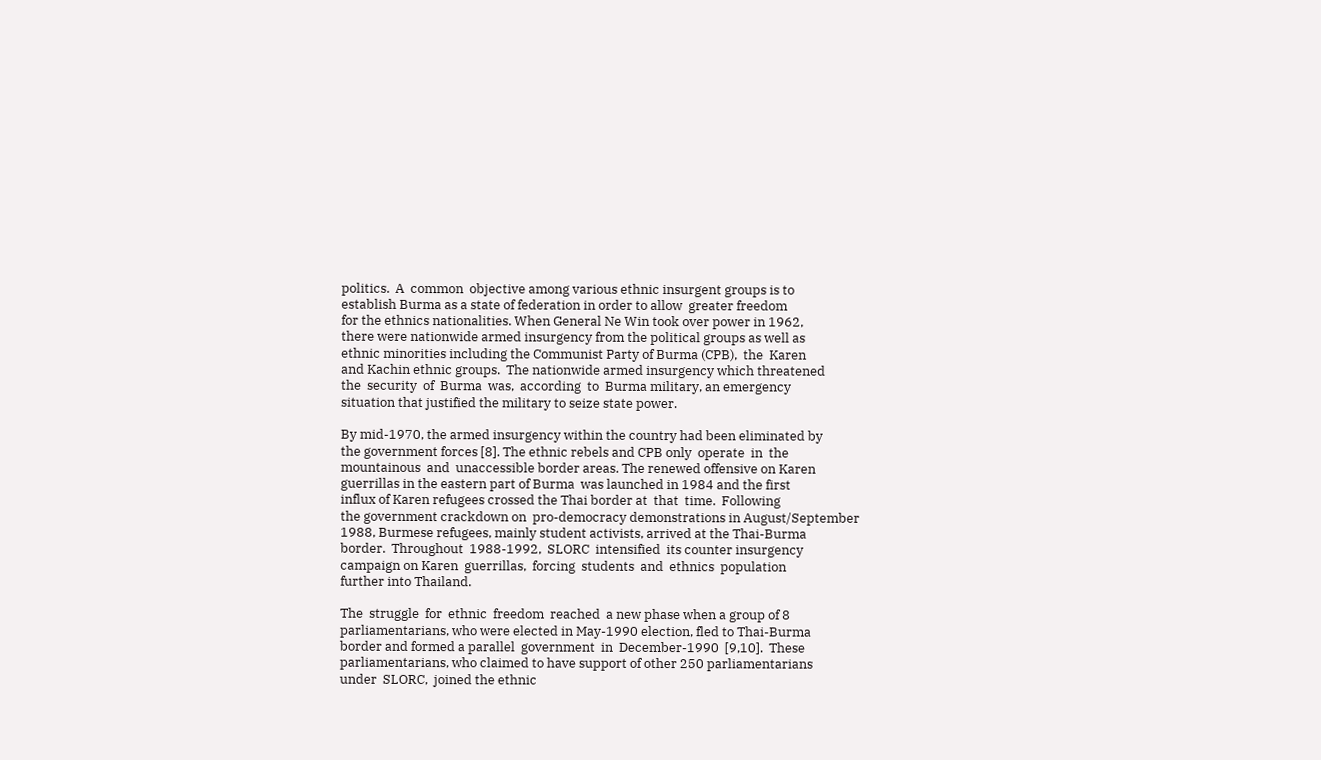politics.  A  common  objective among various ethnic insurgent groups is to
establish Burma as a state of federation in order to allow  greater freedom
for the ethnics nationalities. When General Ne Win took over power in 1962,
there were nationwide armed insurgency from the political groups as well as
ethnic minorities including the Communist Party of Burma (CPB),  the  Karen
and Kachin ethnic groups.  The nationwide armed insurgency which threatened
the  security  of  Burma  was,  according  to  Burma military, an emergency
situation that justified the military to seize state power.

By mid-1970, the armed insurgency within the country had been eliminated by
the government forces [8]. The ethnic rebels and CPB only  operate  in  the
mountainous  and  unaccessible border areas. The renewed offensive on Karen
guerrillas in the eastern part of Burma  was launched in 1984 and the first
influx of Karen refugees crossed the Thai border at  that  time.  Following
the government crackdown on  pro-democracy demonstrations in August/September
1988, Burmese refugees, mainly student activists, arrived at the Thai-Burma
border.  Throughout  1988-1992,  SLORC  intensified  its counter insurgency
campaign on Karen  guerrillas,  forcing  students  and  ethnics  population
further into Thailand.

The  struggle  for  ethnic  freedom  reached  a new phase when a group of 8
parliamentarians, who were elected in May-1990 election, fled to Thai-Burma
border and formed a parallel  government  in  December-1990  [9,10].  These
parliamentarians, who claimed to have support of other 250 parliamentarians
under  SLORC,  joined the ethnic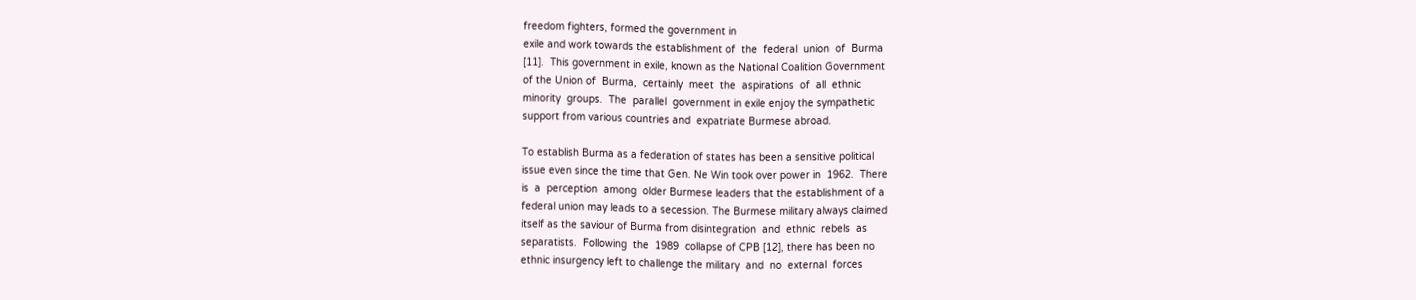freedom fighters, formed the government in
exile and work towards the establishment of  the  federal  union  of  Burma
[11].  This government in exile, known as the National Coalition Government
of the Union of  Burma,  certainly  meet  the  aspirations  of  all  ethnic
minority  groups.  The  parallel  government in exile enjoy the sympathetic
support from various countries and  expatriate Burmese abroad.

To establish Burma as a federation of states has been a sensitive political
issue even since the time that Gen. Ne Win took over power in  1962.  There
is  a  perception  among  older Burmese leaders that the establishment of a
federal union may leads to a secession. The Burmese military always claimed
itself as the saviour of Burma from disintegration  and  ethnic  rebels  as
separatists.  Following  the  1989  collapse of CPB [12], there has been no
ethnic insurgency left to challenge the military  and  no  external  forces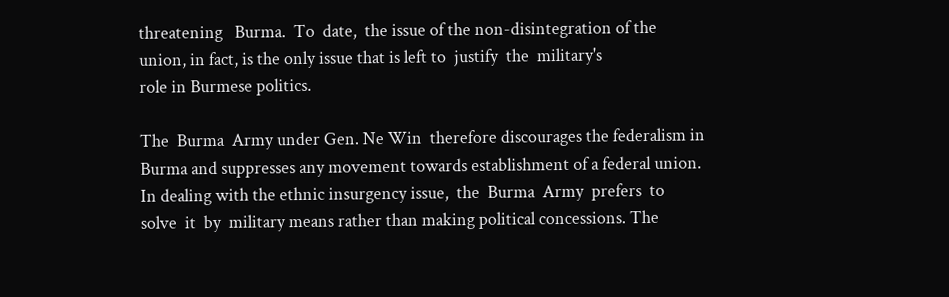threatening   Burma.  To  date,  the issue of the non-disintegration of the
union, in fact, is the only issue that is left to  justify  the  military's
role in Burmese politics.

The  Burma  Army under Gen. Ne Win  therefore discourages the federalism in
Burma and suppresses any movement towards establishment of a federal union.
In dealing with the ethnic insurgency issue,  the  Burma  Army  prefers  to
solve  it  by  military means rather than making political concessions. The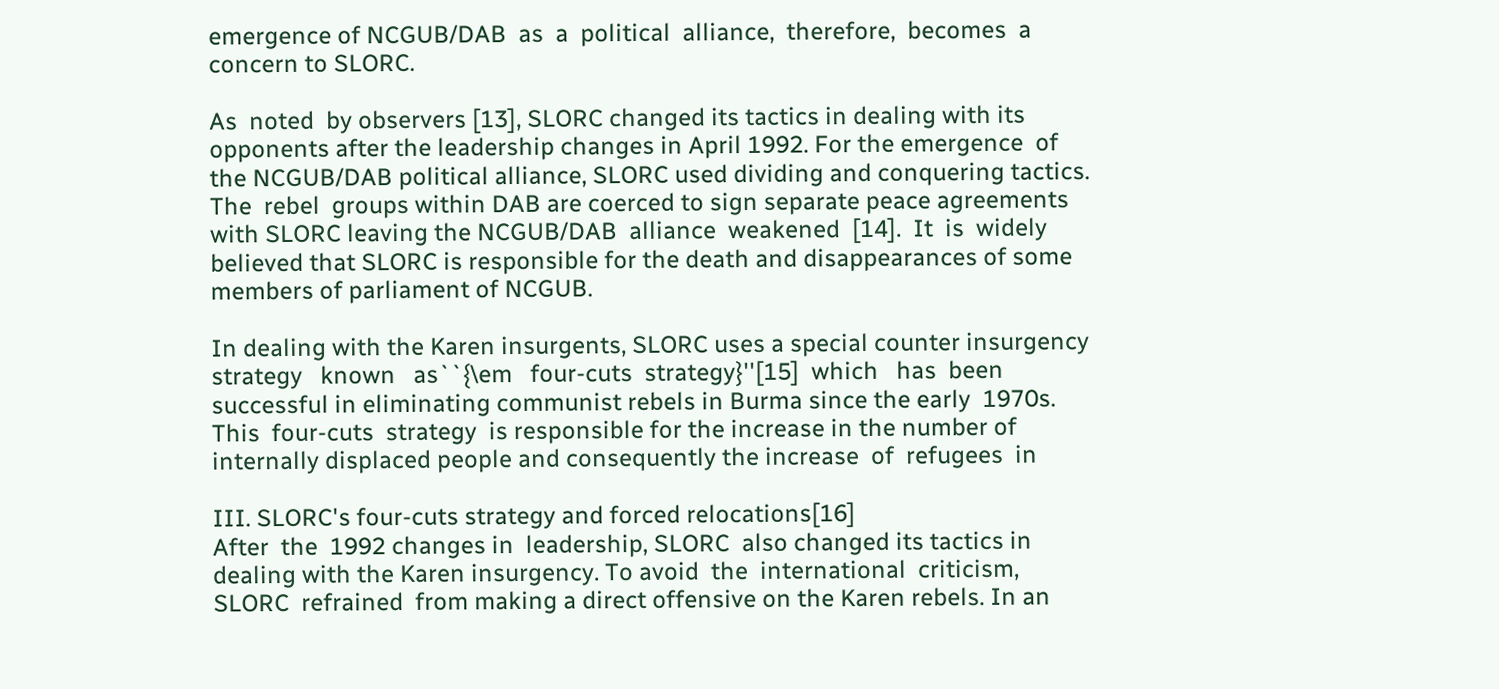emergence of NCGUB/DAB  as  a  political  alliance,  therefore,  becomes  a
concern to SLORC.

As  noted  by observers [13], SLORC changed its tactics in dealing with its
opponents after the leadership changes in April 1992. For the emergence  of
the NCGUB/DAB political alliance, SLORC used dividing and conquering tactics.
The  rebel  groups within DAB are coerced to sign separate peace agreements
with SLORC leaving the NCGUB/DAB  alliance  weakened  [14].  It  is  widely
believed that SLORC is responsible for the death and disappearances of some
members of parliament of NCGUB.

In dealing with the Karen insurgents, SLORC uses a special counter insurgency
strategy   known   as``{\em   four-cuts  strategy}''[15]  which   has  been
successful in eliminating communist rebels in Burma since the early  1970s.
This  four-cuts  strategy  is responsible for the increase in the number of
internally displaced people and consequently the increase  of  refugees  in

III. SLORC's four-cuts strategy and forced relocations[16]
After  the  1992 changes in  leadership, SLORC  also changed its tactics in
dealing with the Karen insurgency. To avoid  the  international  criticism,
SLORC  refrained  from making a direct offensive on the Karen rebels. In an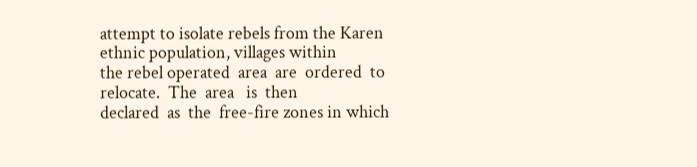attempt to isolate rebels from the Karen ethnic population, villages within
the rebel operated  area  are  ordered  to  relocate.  The  area   is  then
declared  as  the  free-fire zones in which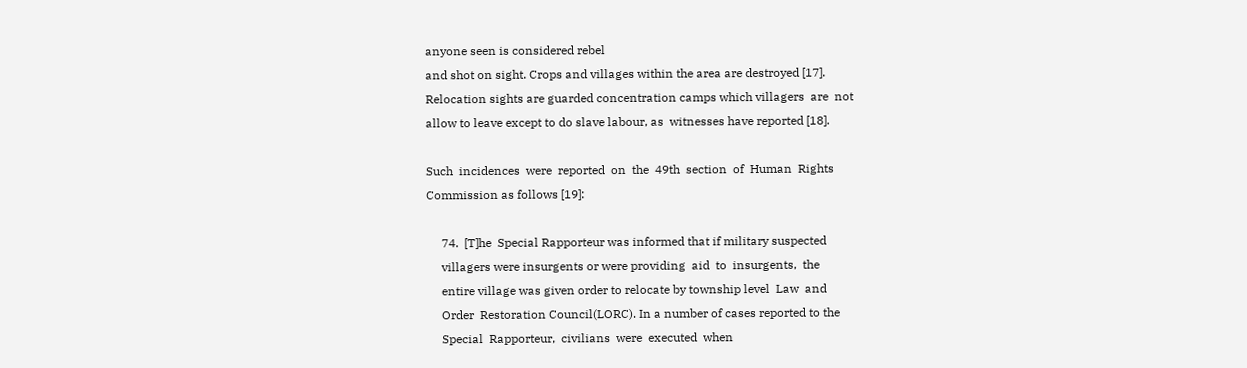anyone seen is considered rebel
and shot on sight. Crops and villages within the area are destroyed [17].
Relocation sights are guarded concentration camps which villagers  are  not
allow to leave except to do slave labour, as  witnesses have reported [18].

Such  incidences  were  reported  on  the  49th  section  of  Human  Rights
Commission as follows [19]:

     74.  [T]he  Special Rapporteur was informed that if military suspected
     villagers were insurgents or were providing  aid  to  insurgents,  the
     entire village was given order to relocate by township level  Law  and
     Order  Restoration Council(LORC). In a number of cases reported to the
     Special  Rapporteur,  civilians  were  executed  when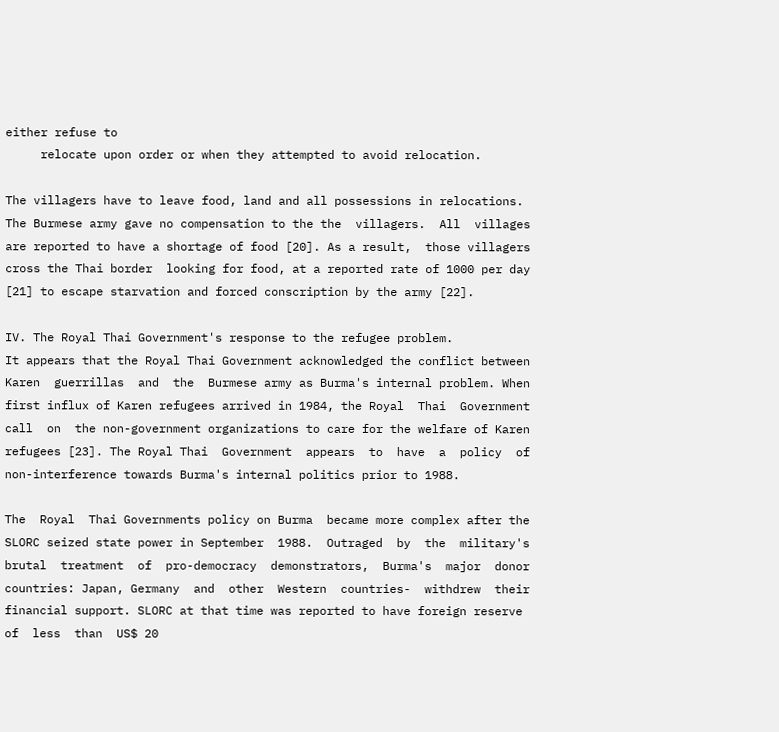either refuse to
     relocate upon order or when they attempted to avoid relocation.

The villagers have to leave food, land and all possessions in relocations.
The Burmese army gave no compensation to the the  villagers.  All  villages
are reported to have a shortage of food [20]. As a result,  those villagers
cross the Thai border  looking for food, at a reported rate of 1000 per day
[21] to escape starvation and forced conscription by the army [22].

IV. The Royal Thai Government's response to the refugee problem.
It appears that the Royal Thai Government acknowledged the conflict between
Karen  guerrillas  and  the  Burmese army as Burma's internal problem. When
first influx of Karen refugees arrived in 1984, the Royal  Thai  Government
call  on  the non-government organizations to care for the welfare of Karen
refugees [23]. The Royal Thai  Government  appears  to  have  a  policy  of
non-interference towards Burma's internal politics prior to 1988.

The  Royal  Thai Governments policy on Burma  became more complex after the
SLORC seized state power in September  1988.  Outraged  by  the  military's
brutal  treatment  of  pro-democracy  demonstrators,  Burma's  major  donor
countries: Japan, Germany  and  other  Western  countries-  withdrew  their
financial support. SLORC at that time was reported to have foreign reserve
of  less  than  US$ 20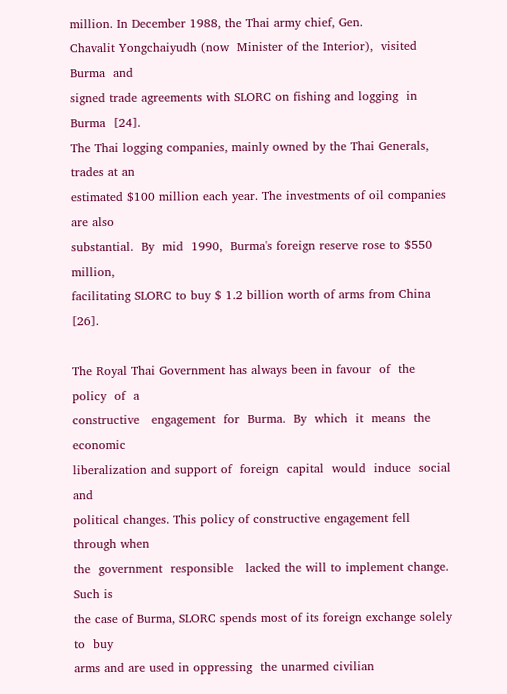million. In December 1988, the Thai army chief, Gen.
Chavalit Yongchaiyudh (now  Minister of the Interior),  visited  Burma  and
signed trade agreements with SLORC on fishing and logging  in  Burma  [24].
The Thai logging companies, mainly owned by the Thai Generals, trades at an
estimated $100 million each year. The investments of oil companies are also
substantial.  By  mid  1990,  Burma's foreign reserve rose to $550 million,
facilitating SLORC to buy $ 1.2 billion worth of arms from China [26].

The Royal Thai Government has always been in favour  of  the  policy  of  a
constructive   engagement  for  Burma.  By  which  it  means  the  economic
liberalization and support of  foreign  capital  would  induce  social  and
political changes. This policy of constructive engagement fell through when
the  government  responsible   lacked the will to implement change. Such is
the case of Burma, SLORC spends most of its foreign exchange solely to  buy
arms and are used in oppressing  the unarmed civilian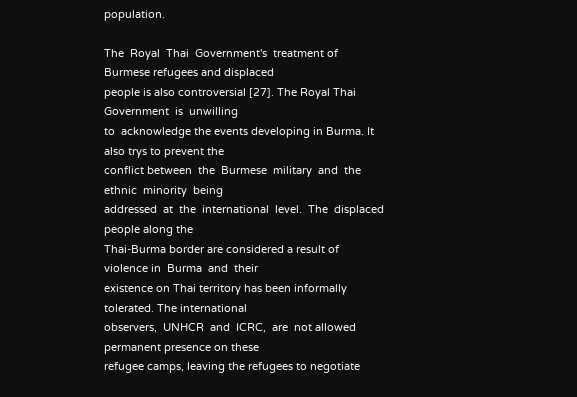population.

The  Royal  Thai  Government's  treatment of Burmese refugees and displaced
people is also controversial [27]. The Royal Thai Government  is  unwilling
to  acknowledge the events developing in Burma. It also trys to prevent the
conflict between  the  Burmese  military  and  the  ethnic  minority  being
addressed  at  the  international  level.  The  displaced  people along the
Thai-Burma border are considered a result of violence in  Burma  and  their
existence on Thai territory has been informally tolerated. The international
observers,  UNHCR  and  ICRC,  are  not allowed permanent presence on these
refugee camps, leaving the refugees to negotiate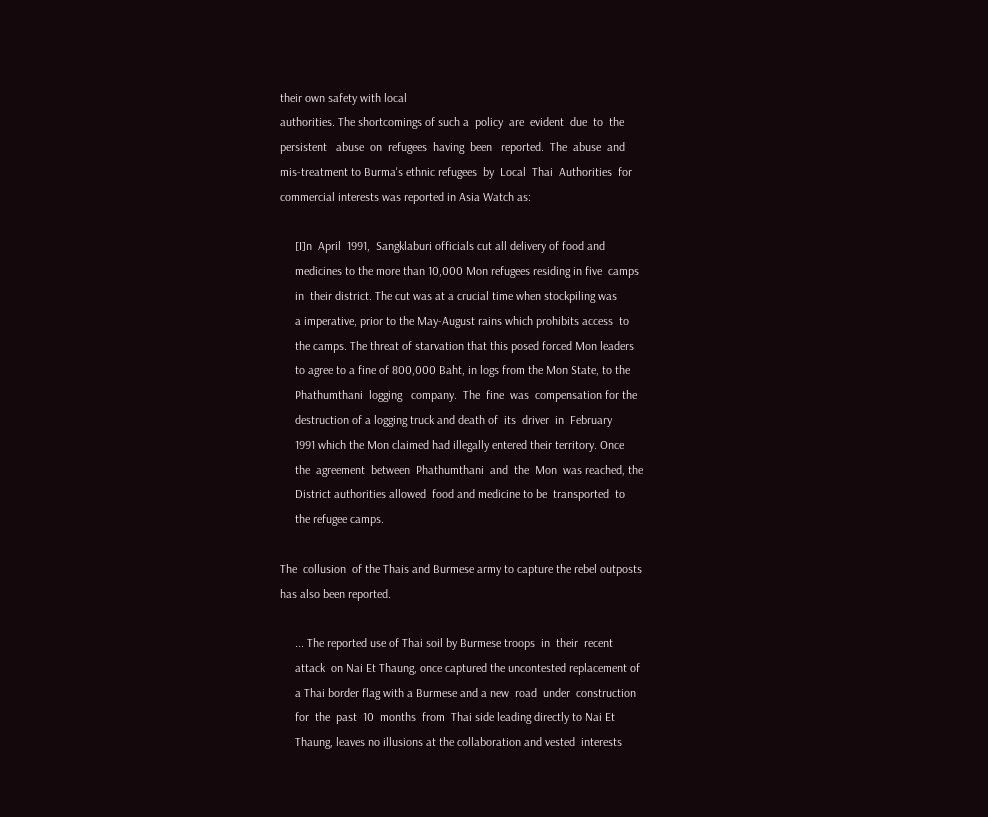their own safety with local
authorities. The shortcomings of such a  policy  are  evident  due  to  the
persistent   abuse  on  refugees  having  been   reported.  The  abuse  and
mis-treatment to Burma's ethnic refugees  by  Local  Thai  Authorities  for
commercial interests was reported in Asia Watch as:

     [I]n  April  1991,  Sangklaburi officials cut all delivery of food and
     medicines to the more than 10,000 Mon refugees residing in five  camps
     in  their district. The cut was at a crucial time when stockpiling was
     a imperative, prior to the May-August rains which prohibits access  to
     the camps. The threat of starvation that this posed forced Mon leaders
     to agree to a fine of 800,000 Baht, in logs from the Mon State, to the
     Phathumthani  logging   company.  The  fine  was  compensation for the
     destruction of a logging truck and death of  its  driver  in  February
     1991 which the Mon claimed had illegally entered their territory. Once
     the  agreement  between  Phathumthani  and  the  Mon  was reached, the
     District authorities allowed  food and medicine to be  transported  to
     the refugee camps.

The  collusion  of the Thais and Burmese army to capture the rebel outposts
has also been reported.

     ... The reported use of Thai soil by Burmese troops  in  their  recent
     attack  on Nai Et Thaung, once captured the uncontested replacement of
     a Thai border flag with a Burmese and a new  road  under  construction
     for  the  past  10  months  from  Thai side leading directly to Nai Et
     Thaung, leaves no illusions at the collaboration and vested  interests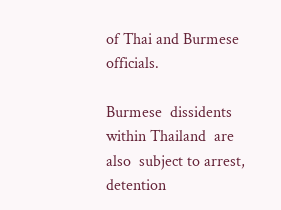of Thai and Burmese officials.

Burmese  dissidents within Thailand  are also  subject to arrest, detention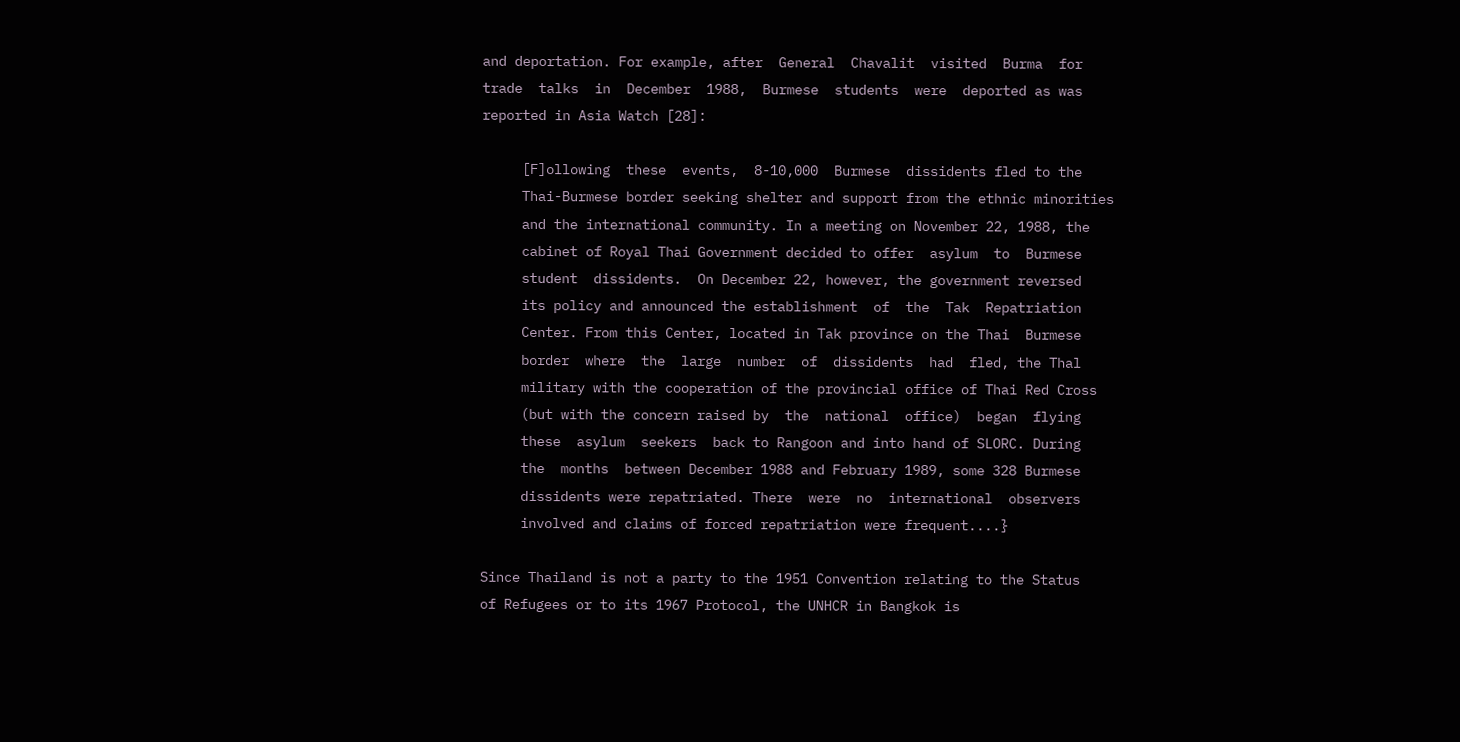and deportation. For example, after  General  Chavalit  visited  Burma  for
trade  talks  in  December  1988,  Burmese  students  were  deported as was
reported in Asia Watch [28]:

     [F]ollowing  these  events,  8-10,000  Burmese  dissidents fled to the
     Thai-Burmese border seeking shelter and support from the ethnic minorities
     and the international community. In a meeting on November 22, 1988, the
     cabinet of Royal Thai Government decided to offer  asylum  to  Burmese
     student  dissidents.  On December 22, however, the government reversed
     its policy and announced the establishment  of  the  Tak  Repatriation
     Center. From this Center, located in Tak province on the Thai  Burmese
     border  where  the  large  number  of  dissidents  had  fled, the Thal
     military with the cooperation of the provincial office of Thai Red Cross
     (but with the concern raised by  the  national  office)  began  flying
     these  asylum  seekers  back to Rangoon and into hand of SLORC. During
     the  months  between December 1988 and February 1989, some 328 Burmese
     dissidents were repatriated. There  were  no  international  observers
     involved and claims of forced repatriation were frequent....}

Since Thailand is not a party to the 1951 Convention relating to the Status
of Refugees or to its 1967 Protocol, the UNHCR in Bangkok is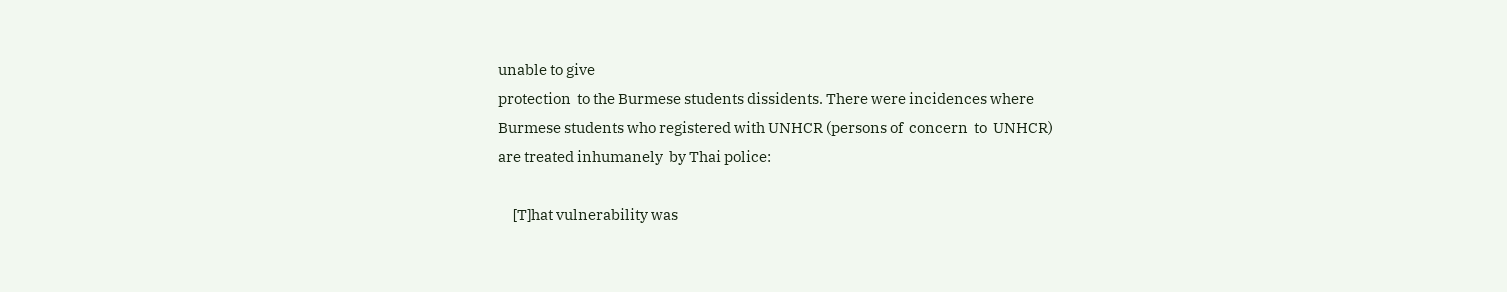unable to give
protection  to the Burmese students dissidents. There were incidences where
Burmese students who registered with UNHCR (persons of  concern  to  UNHCR)
are treated inhumanely  by Thai police:

     [T]hat vulnerability was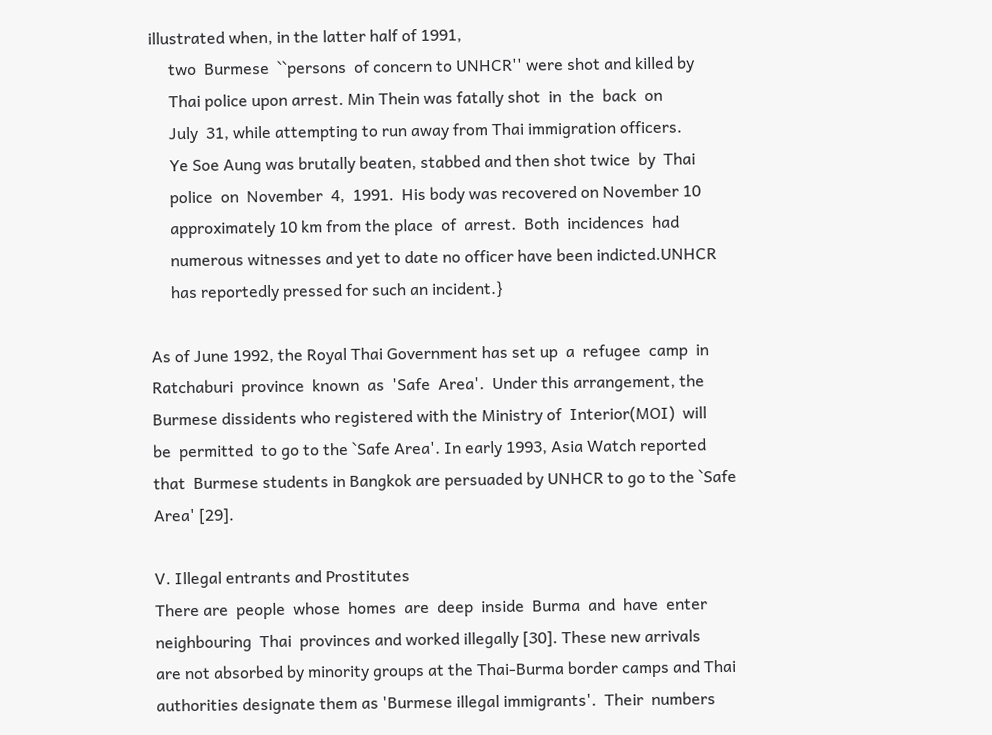illustrated when, in the latter half of 1991,
     two  Burmese  ``persons  of concern to UNHCR'' were shot and killed by
     Thai police upon arrest. Min Thein was fatally shot  in  the  back  on
     July  31, while attempting to run away from Thai immigration officers.
     Ye Soe Aung was brutally beaten, stabbed and then shot twice  by  Thai
     police  on  November  4,  1991.  His body was recovered on November 10
     approximately 10 km from the place  of  arrest.  Both  incidences  had
     numerous witnesses and yet to date no officer have been indicted.UNHCR
     has reportedly pressed for such an incident.}

As of June 1992, the Royal Thai Government has set up  a  refugee  camp  in
Ratchaburi  province  known  as  'Safe  Area'.  Under this arrangement, the
Burmese dissidents who registered with the Ministry of  Interior(MOI)  will
be  permitted  to go to the `Safe Area'. In early 1993, Asia Watch reported
that  Burmese students in Bangkok are persuaded by UNHCR to go to the `Safe
Area' [29].

V. Illegal entrants and Prostitutes
There are  people  whose  homes  are  deep  inside  Burma  and  have  enter
neighbouring  Thai  provinces and worked illegally [30]. These new arrivals
are not absorbed by minority groups at the Thai-Burma border camps and Thai
authorities designate them as 'Burmese illegal immigrants'.  Their  numbers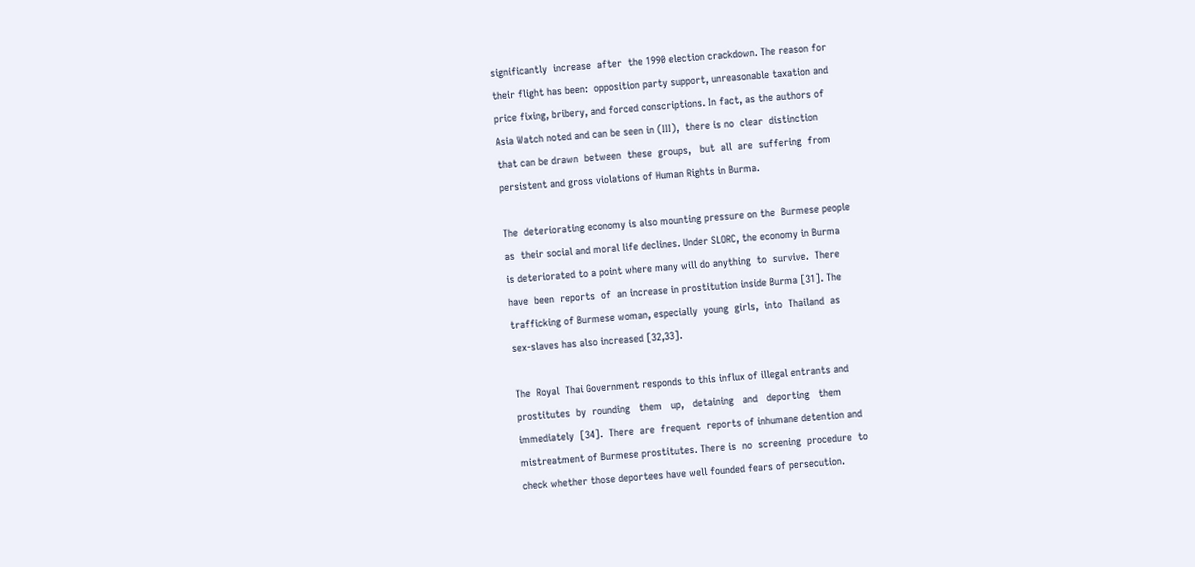significantly  increase  after  the 1990 election crackdown. The reason for
their flight has been:  opposition party support, unreasonable taxation and
price fixing, bribery, and forced conscriptions. In fact, as the authors of
Asia Watch noted and can be seen in (III),  there is no  clear  distinction
that can be drawn  between  these  groups,   but  all  are  suffering  from
persistent and gross violations of Human Rights in Burma.

The  deteriorating economy is also mounting pressure on the  Burmese people
as  their social and moral life declines. Under SLORC, the economy in Burma
is deteriorated to a point where many will do anything  to  survive.  There
have  been  reports  of  an increase in prostitution inside Burma [31]. The
trafficking of Burmese woman, especially  young  girls,  into  Thailand  as
sex-slaves has also increased [32,33].

The  Royal  Thai Government responds to this influx of illegal entrants and
prostitutes  by  rounding   them   up,   detaining   and   deporting   them
immediately  [34].  There  are  frequent  reports of inhumane detention and
mistreatment of Burmese prostitutes. There is  no  screening  procedure  to
check whether those deportees have well founded fears of persecution.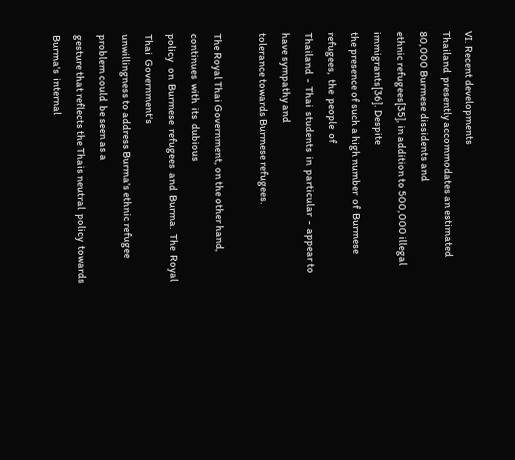VI. Recent developments
Thailand  presently accommodates an estimated 80,000 Burmese dissidents and
ethnic refugees[35], in addition to 500,000 illegal immigrants[36]. Despite
the presence of such a high number  of  Burmese  refugees,  the  people  of
Thailand  -  Thai  students  in  particular  -  appear to have sympathy and
tolerance towards Burmese refugees.

The Royal Thai Government, on the other hand, continues  with  its  dubious
policy   on  Burmese  refugees  and  Burma.  The  Royal  Thai  Government's
unwillingness to address Burma's ethnic refugee problem could  be seen as a
gesture that reflects the Thais neutral  policy  towards  Burma's  internal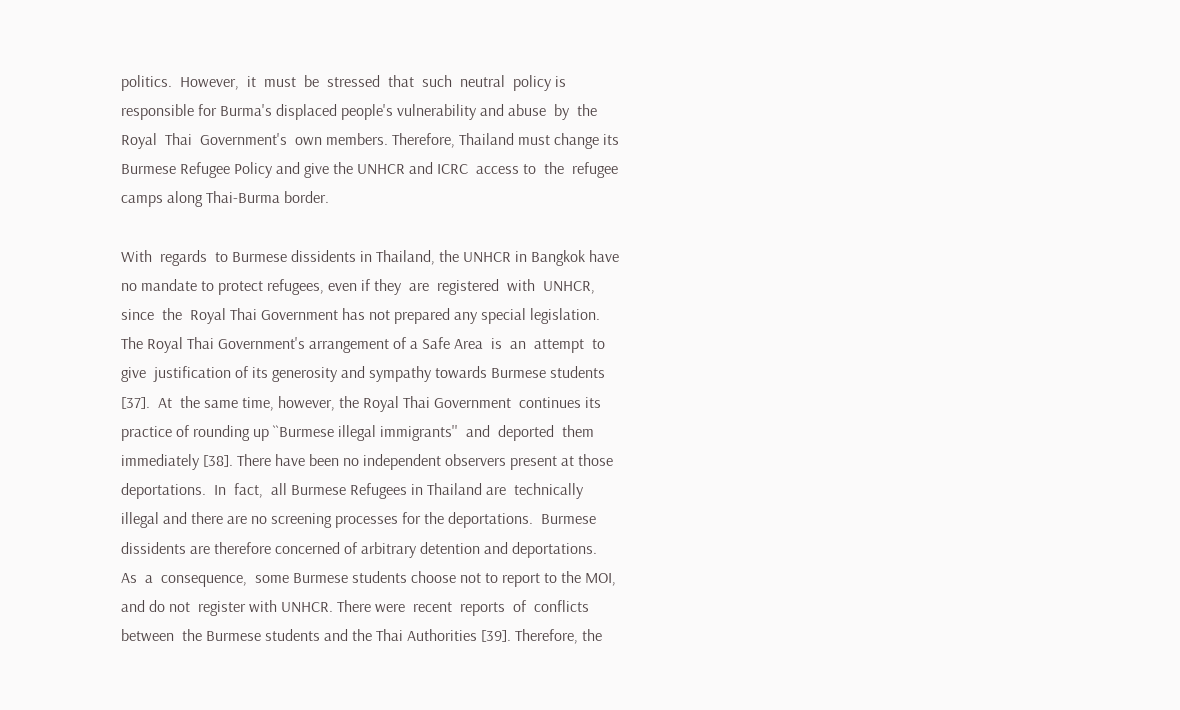politics.  However,  it  must  be  stressed  that  such  neutral  policy is
responsible for Burma's displaced people's vulnerability and abuse  by  the
Royal  Thai  Government's  own members. Therefore, Thailand must change its
Burmese Refugee Policy and give the UNHCR and ICRC  access to  the  refugee
camps along Thai-Burma border.

With  regards  to Burmese dissidents in Thailand, the UNHCR in Bangkok have
no mandate to protect refugees, even if they  are  registered  with  UNHCR,
since  the  Royal Thai Government has not prepared any special legislation.
The Royal Thai Government's arrangement of a Safe Area  is  an  attempt  to
give  justification of its generosity and sympathy towards Burmese students
[37].  At  the same time, however, the Royal Thai Government  continues its
practice of rounding up ``Burmese illegal immigrants''  and  deported  them
immediately [38]. There have been no independent observers present at those
deportations.  In  fact,  all Burmese Refugees in Thailand are  technically
illegal and there are no screening processes for the deportations.  Burmese
dissidents are therefore concerned of arbitrary detention and deportations.
As  a  consequence,  some Burmese students choose not to report to the MOI,
and do not  register with UNHCR. There were  recent  reports  of  conflicts
between  the Burmese students and the Thai Authorities [39]. Therefore, the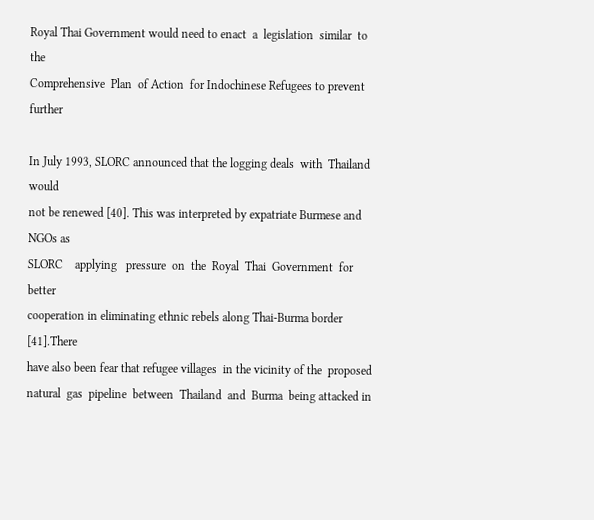Royal Thai Government would need to enact  a  legislation  similar  to  the
Comprehensive  Plan  of Action  for Indochinese Refugees to prevent further

In July 1993, SLORC announced that the logging deals  with  Thailand  would
not be renewed [40]. This was interpreted by expatriate Burmese and NGOs as
SLORC    applying   pressure  on  the  Royal  Thai  Government  for  better
cooperation in eliminating ethnic rebels along Thai-Burma border [41].There
have also been fear that refugee villages  in the vicinity of the  proposed
natural  gas  pipeline  between  Thailand  and  Burma  being attacked in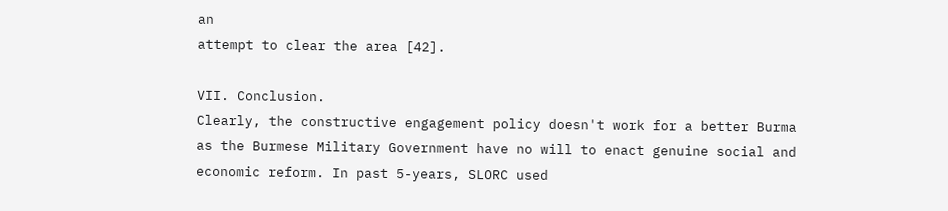an
attempt to clear the area [42].

VII. Conclusion.
Clearly, the constructive engagement policy doesn't work for a better Burma
as the Burmese Military Government have no will to enact genuine social and
economic reform. In past 5-years, SLORC used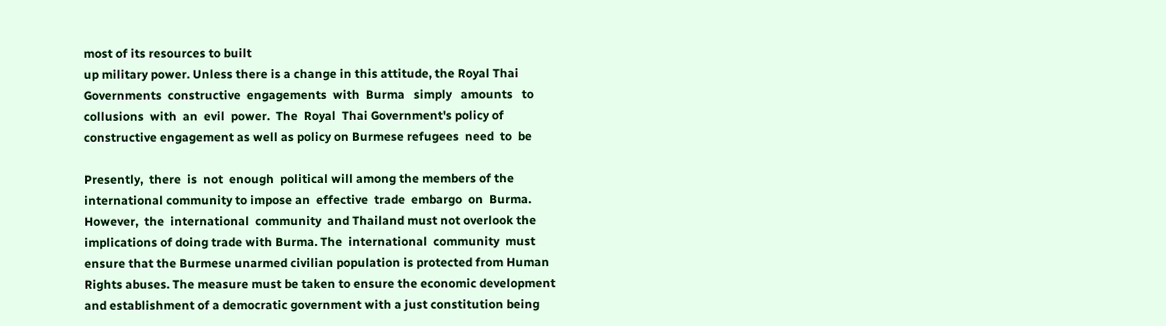most of its resources to built
up military power. Unless there is a change in this attitude, the Royal Thai
Governments  constructive  engagements  with  Burma   simply   amounts   to
collusions  with  an  evil  power.  The  Royal  Thai Government's policy of
constructive engagement as well as policy on Burmese refugees  need  to  be

Presently,  there  is  not  enough  political will among the members of the
international community to impose an  effective  trade  embargo  on  Burma.
However,  the  international  community  and Thailand must not overlook the
implications of doing trade with Burma. The  international  community  must
ensure that the Burmese unarmed civilian population is protected from Human
Rights abuses. The measure must be taken to ensure the economic development
and establishment of a democratic government with a just constitution being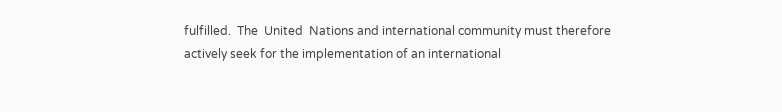fulfilled.  The  United  Nations and international community must therefore
actively seek for the implementation of an international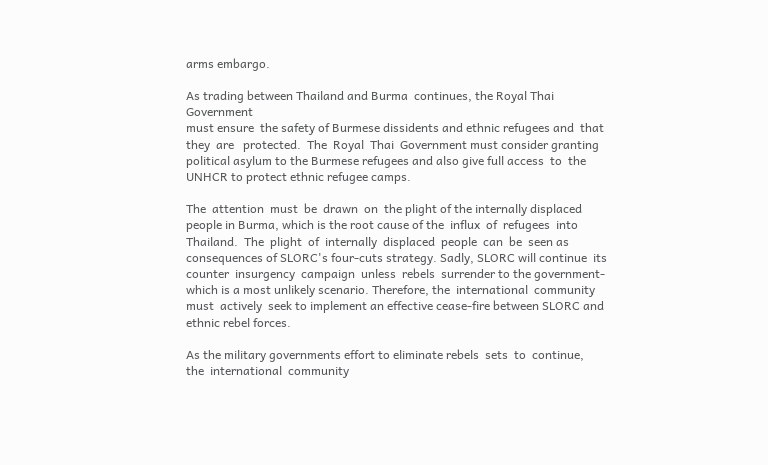arms embargo.

As trading between Thailand and Burma  continues, the Royal Thai Government
must ensure  the safety of Burmese dissidents and ethnic refugees and  that
they  are   protected.  The  Royal  Thai  Government must consider granting
political asylum to the Burmese refugees and also give full access  to  the
UNHCR to protect ethnic refugee camps.

The  attention  must  be  drawn  on  the plight of the internally displaced
people in Burma, which is the root cause of the  influx  of  refugees  into
Thailand.  The  plight  of  internally  displaced  people  can  be  seen as
consequences of SLORC's four-cuts strategy. Sadly, SLORC will continue  its
counter  insurgency  campaign  unless  rebels  surrender to the government-
which is a most unlikely scenario. Therefore, the  international  community
must  actively  seek to implement an effective cease-fire between SLORC and
ethnic rebel forces.

As the military governments effort to eliminate rebels  sets  to  continue,
the  international  community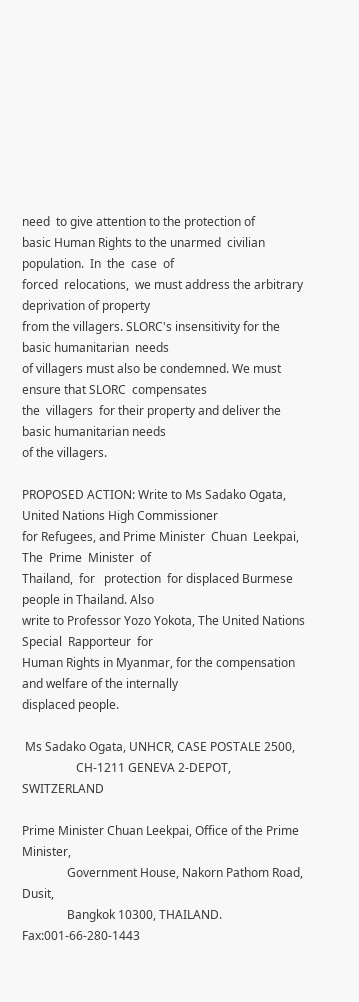need  to give attention to the protection of
basic Human Rights to the unarmed  civilian  population.  In  the  case  of
forced  relocations,  we must address the arbitrary deprivation of property
from the villagers. SLORC's insensitivity for the basic humanitarian  needs
of villagers must also be condemned. We must ensure that SLORC  compensates
the  villagers  for their property and deliver the basic humanitarian needs
of the villagers.

PROPOSED ACTION: Write to Ms Sadako Ogata, United Nations High Commissioner
for Refugees, and Prime Minister  Chuan  Leekpai,  The  Prime  Minister  of
Thailand,  for   protection  for displaced Burmese people in Thailand. Also
write to Professor Yozo Yokota, The United Nations Special  Rapporteur  for
Human Rights in Myanmar, for the compensation and welfare of the internally
displaced people.

 Ms Sadako Ogata, UNHCR, CASE POSTALE 2500,
                  CH-1211 GENEVA 2-DEPOT, SWITZERLAND

Prime Minister Chuan Leekpai, Office of the Prime Minister,
               Government House, Nakorn Pathom Road, Dusit,
               Bangkok 10300, THAILAND. Fax:001-66-280-1443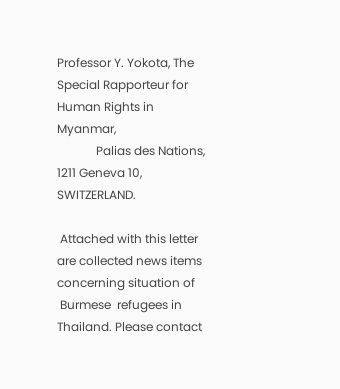Professor Y. Yokota, The Special Rapporteur for Human Rights in Myanmar,
             Palias des Nations, 1211 Geneva 10, SWITZERLAND.

 Attached with this letter are collected news items concerning situation of
 Burmese  refugees in Thailand. Please contact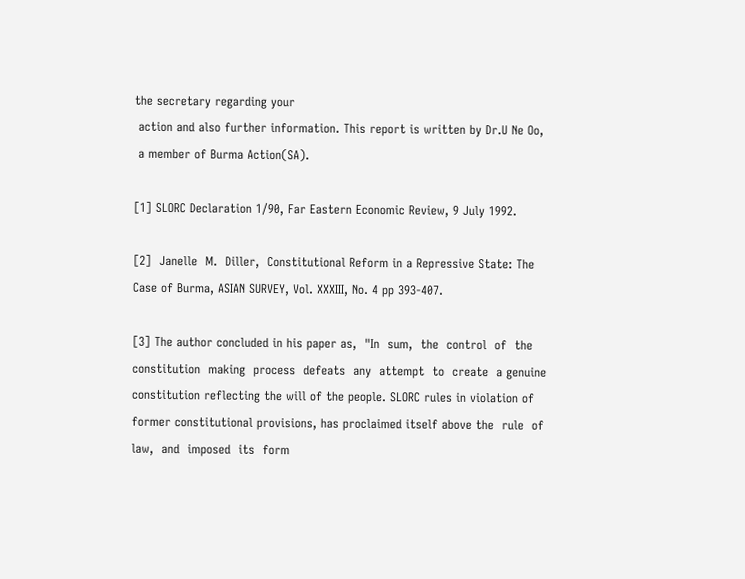the secretary regarding your
 action and also further information. This report is written by Dr.U Ne Oo,
 a member of Burma Action(SA).

[1] SLORC Declaration 1/90, Far Eastern Economic Review, 9 July 1992.

[2]  Janelle  M.  Diller,  Constitutional Reform in a Repressive State: The
Case of Burma, ASIAN SURVEY, Vol. XXXIII, No. 4 pp 393-407.

[3] The author concluded in his paper as,  "In  sum,  the  control  of  the
constitution  making  process  defeats  any  attempt  to  create  a genuine
constitution reflecting the will of the people. SLORC rules in violation of
former constitutional provisions, has proclaimed itself above the  rule  of
law,  and  imposed  its  form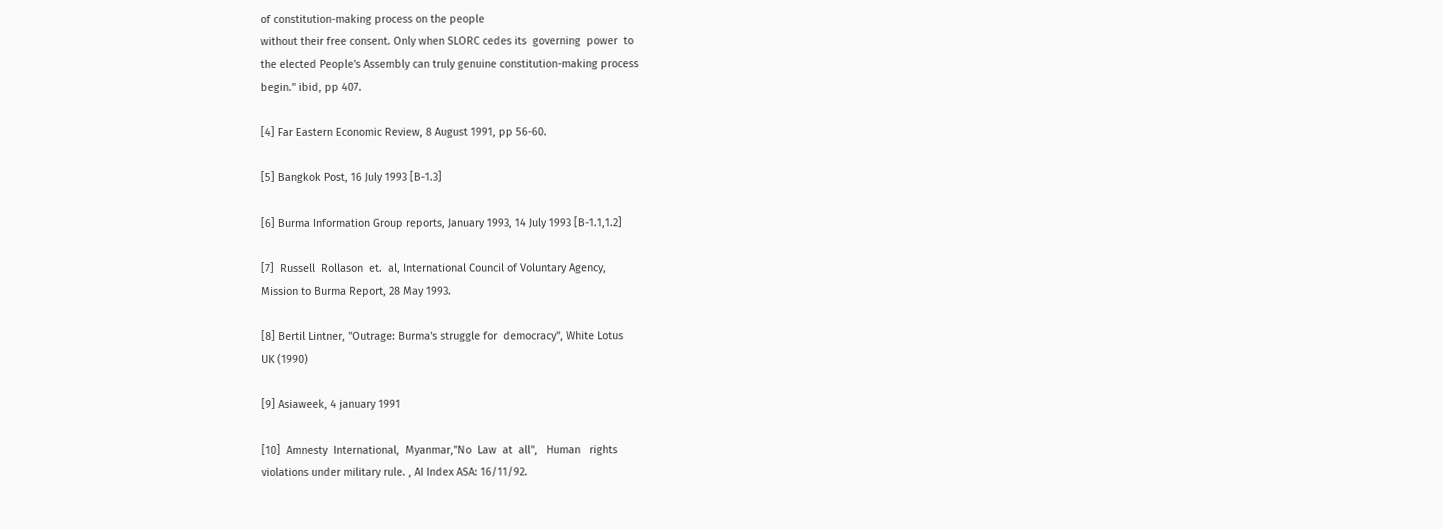of constitution-making process on the people
without their free consent. Only when SLORC cedes its  governing  power  to
the elected People's Assembly can truly genuine constitution-making process
begin." ibid, pp 407.

[4] Far Eastern Economic Review, 8 August 1991, pp 56-60.

[5] Bangkok Post, 16 July 1993 [B-1.3]

[6] Burma Information Group reports, January 1993, 14 July 1993 [B-1.1,1.2]

[7]  Russell  Rollason  et.  al, International Council of Voluntary Agency,
Mission to Burma Report, 28 May 1993.

[8] Bertil Lintner, "Outrage: Burma's struggle for  democracy", White Lotus
UK (1990)

[9] Asiaweek, 4 january 1991

[10]  Amnesty  International,  Myanmar,"No  Law  at  all",   Human   rights
violations under military rule. , AI Index ASA: 16/11/92.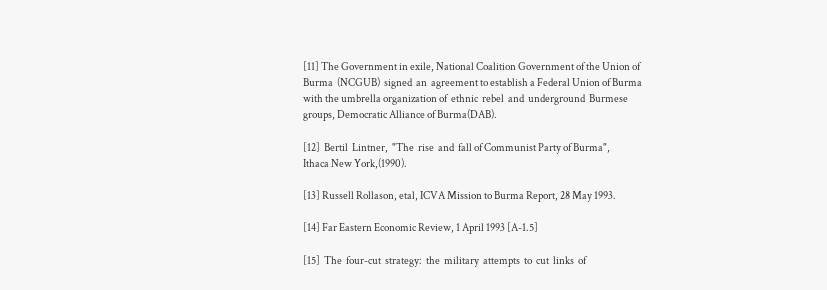[11] The Government in exile, National Coalition Government of the Union of
Burma  (NCGUB)  signed  an  agreement to establish a Federal Union of Burma
with the umbrella organization of  ethnic  rebel  and  underground  Burmese
groups, Democratic Alliance of Burma(DAB).

[12]  Bertil  Lintner,  "The  rise  and  fall of Communist Party of Burma",
Ithaca New York,(1990).

[13] Russell Rollason, etal, ICVA Mission to Burma Report, 28 May 1993.

[14] Far Eastern Economic Review, 1 April 1993 [A-1.5]

[15]  The  four-cut  strategy:  the  military  attempts  to  cut  links  of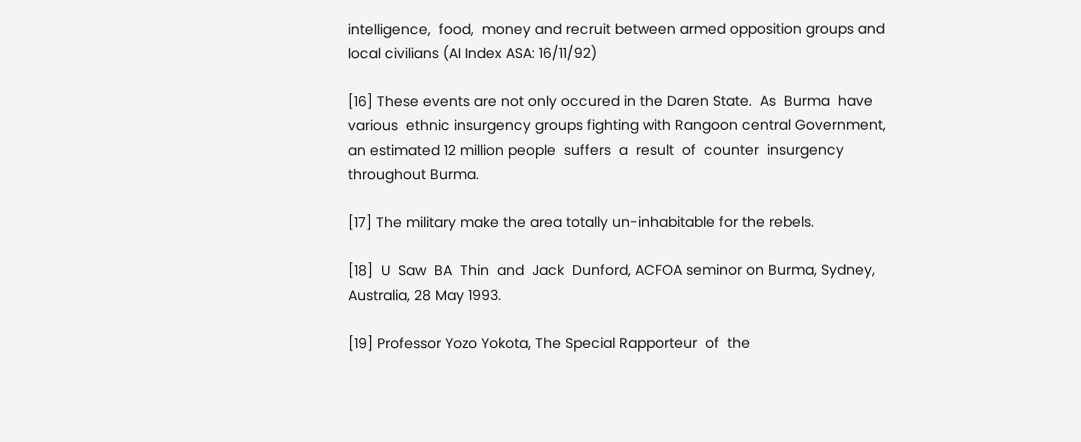intelligence,  food,  money and recruit between armed opposition groups and
local civilians (AI Index ASA: 16/11/92)

[16] These events are not only occured in the Daren State.  As  Burma  have
various  ethnic insurgency groups fighting with Rangoon central Government,
an estimated 12 million people  suffers  a  result  of  counter  insurgency
throughout Burma.

[17] The military make the area totally un-inhabitable for the rebels.

[18]  U  Saw  BA  Thin  and  Jack  Dunford, ACFOA seminor on Burma, Sydney,
Australia, 28 May 1993.

[19] Professor Yozo Yokota, The Special Rapporteur  of  the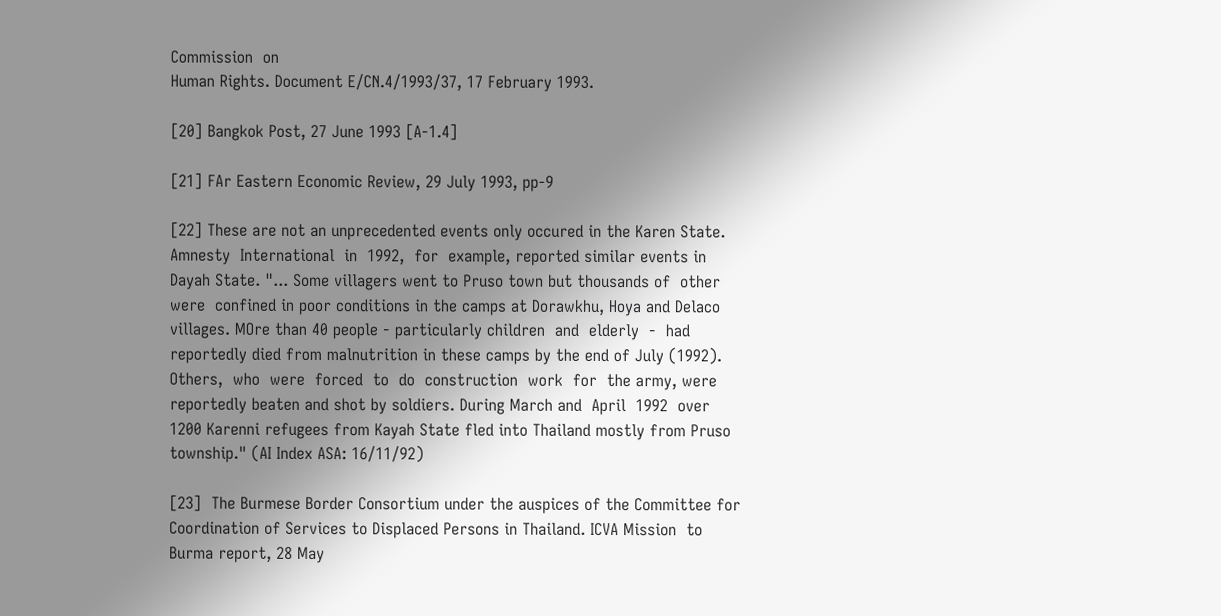Commission  on
Human Rights. Document E/CN.4/1993/37, 17 February 1993.

[20] Bangkok Post, 27 June 1993 [A-1.4]

[21] FAr Eastern Economic Review, 29 July 1993, pp-9

[22] These are not an unprecedented events only occured in the Karen State.
Amnesty  International  in  1992,  for  example, reported similar events in
Dayah State. "... Some villagers went to Pruso town but thousands of  other
were  confined in poor conditions in the camps at Dorawkhu, Hoya and Delaco
villages. MOre than 40 people - particularly children  and  elderly  -  had
reportedly died from malnutrition in these camps by the end of July (1992).
Others,  who  were  forced  to  do  construction  work  for  the army, were
reportedly beaten and shot by soldiers. During March and  April  1992  over
1200 Karenni refugees from Kayah State fled into Thailand mostly from Pruso
township." (AI Index ASA: 16/11/92)

[23]  The Burmese Border Consortium under the auspices of the Committee for
Coordination of Services to Displaced Persons in Thailand. ICVA Mission  to
Burma report, 28 May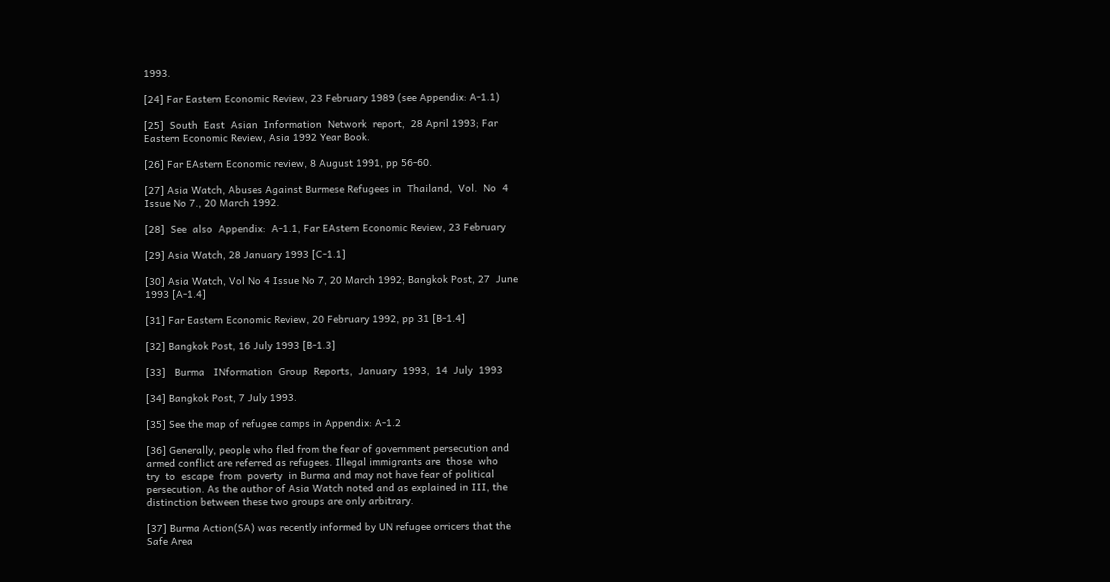1993.

[24] Far Eastern Economic Review, 23 February 1989 (see Appendix: A-1.1)

[25]  South  East  Asian  Information  Network  report,  28 April 1993; Far
Eastern Economic Review, Asia 1992 Year Book.

[26] Far EAstern Economic review, 8 August 1991, pp 56-60.

[27] Asia Watch, Abuses Against Burmese Refugees in  Thailand,  Vol.  No  4
Issue No 7., 20 March 1992.

[28]  See  also  Appendix:  A-1.1, Far EAstern Economic Review, 23 February

[29] Asia Watch, 28 January 1993 [C-1.1]

[30] Asia Watch, Vol No 4 Issue No 7, 20 March 1992; Bangkok Post, 27  June
1993 [A-1.4]

[31] Far Eastern Economic Review, 20 February 1992, pp 31 [B-1.4]

[32] Bangkok Post, 16 July 1993 [B-1.3]

[33]   Burma   INformation  Group  Reports,  January  1993,  14  July  1993

[34] Bangkok Post, 7 July 1993.

[35] See the map of refugee camps in Appendix: A-1.2

[36] Generally, people who fled from the fear of government persecution and
armed conflict are referred as refugees. Illegal immigrants are  those  who
try  to  escape  from  poverty  in Burma and may not have fear of political
persecution. As the author of Asia Watch noted and as explained in III, the
distinction between these two groups are only arbitrary.

[37] Burma Action(SA) was recently informed by UN refugee orricers that the
Safe Area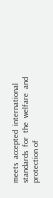meets  accepted  international  standards  for  the  welfare  and
protection of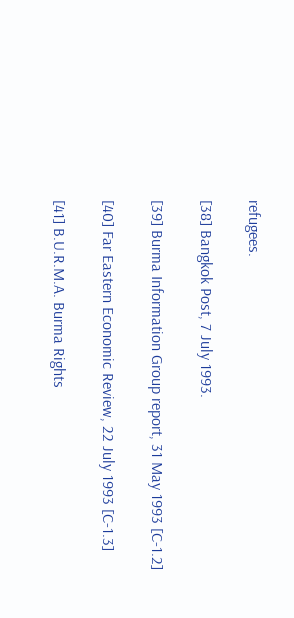refugees.

[38] Bangkok Post, 7 July 1993.

[39] Burma Information Group report, 31 May 1993 [C-1.2]

[40] Far Eastern Economic Review, 22 July 1993 [C-1.3]

[41] B.U.R.M.A. Burma Rights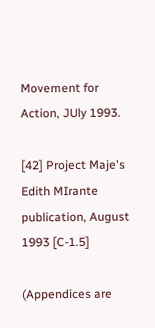Movement for Action, JUly 1993.

[42] Project Maje's Edith MIrante publication, August 1993 [C-1.5]

(Appendices are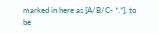marked in here as [A/B/C- *.*], to be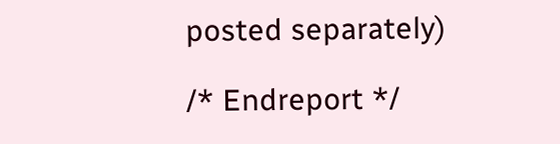posted separately)

/* Endreport */